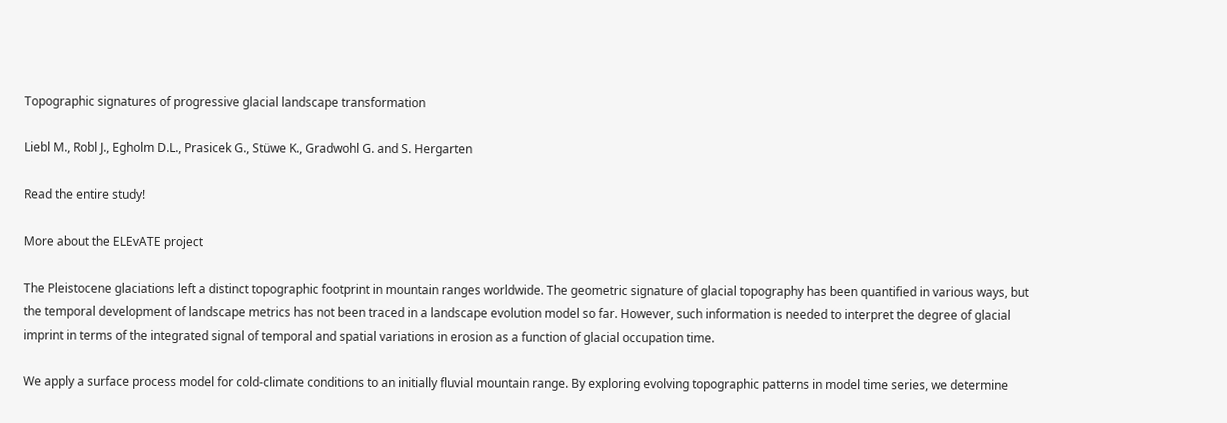Topographic signatures of progressive glacial landscape transformation

Liebl M., Robl J., Egholm D.L., Prasicek G., Stüwe K., Gradwohl G. and S. Hergarten

Read the entire study!

More about the ELEvATE project

The Pleistocene glaciations left a distinct topographic footprint in mountain ranges worldwide. The geometric signature of glacial topography has been quantified in various ways, but the temporal development of landscape metrics has not been traced in a landscape evolution model so far. However, such information is needed to interpret the degree of glacial imprint in terms of the integrated signal of temporal and spatial variations in erosion as a function of glacial occupation time.

We apply a surface process model for cold-climate conditions to an initially fluvial mountain range. By exploring evolving topographic patterns in model time series, we determine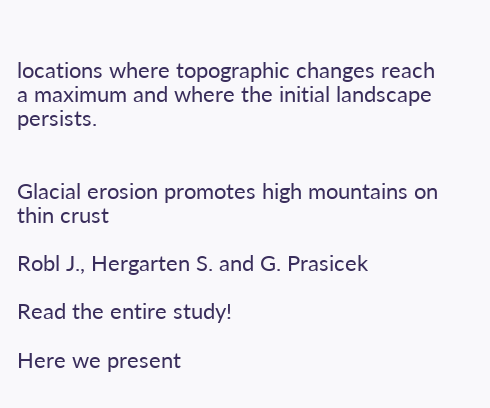locations where topographic changes reach a maximum and where the initial landscape persists.


Glacial erosion promotes high mountains on thin crust

Robl J., Hergarten S. and G. Prasicek

Read the entire study!

Here we present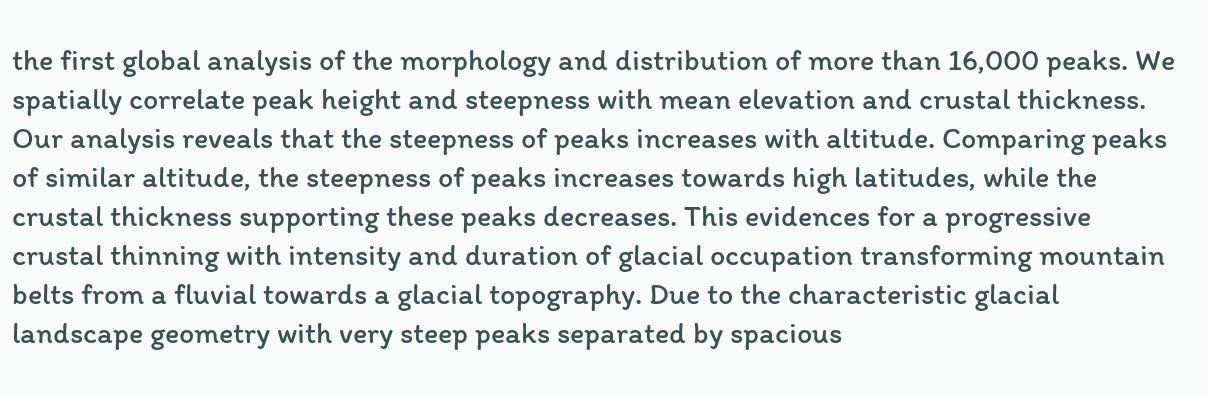the first global analysis of the morphology and distribution of more than 16,000 peaks. We spatially correlate peak height and steepness with mean elevation and crustal thickness. Our analysis reveals that the steepness of peaks increases with altitude. Comparing peaks of similar altitude, the steepness of peaks increases towards high latitudes, while the crustal thickness supporting these peaks decreases. This evidences for a progressive crustal thinning with intensity and duration of glacial occupation transforming mountain belts from a fluvial towards a glacial topography. Due to the characteristic glacial landscape geometry with very steep peaks separated by spacious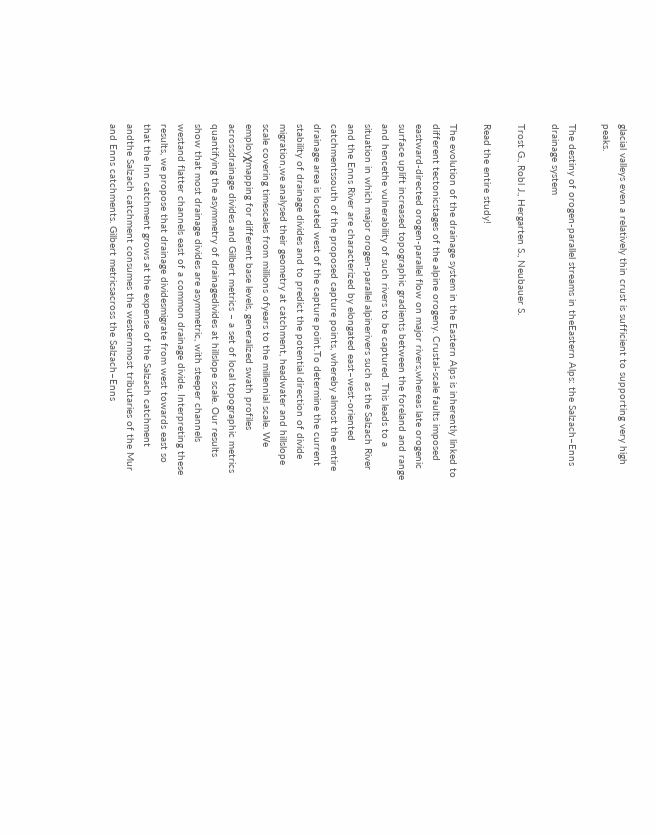glacial valleys even a relatively thin crust is sufficient to supporting very high peaks.

The destiny of orogen-parallel streams in theEastern Alps: the Salzach–Enns drainage system

Trost G., Robl J., Hergarten S., Neubauer S.

Read the entire study!

The evolution of the drainage system in the Eastern Alps is inherently linked to different tectonicstages of the alpine orogeny. Crustal-scale faults imposed eastward-directed orogen-parallel flow on major rivers,whereas late orogenic surface uplift increased topographic gradients between the foreland and range and hencethe vulnerability of such rivers to be captured. This leads to a situation in which major orogen-parallel alpinerivers such as the Salzach River and the Enns River are characterized by elongated east–west-oriented catchmentssouth of the proposed capture points, whereby almost the entire drainage area is located west of the capture point.To determine the current stability of drainage divides and to predict the potential direction of divide migration,we analysed their geometry at catchment, headwater and hillslope scale covering timescales from millions ofyears to the millennial scale. We employχmapping for different base levels, generalized swath profiles acrossdrainage divides and Gilbert metrics – a set of local topographic metrics quantifying the asymmetry of drainagedivides at hillslope scale. Our results show that most drainage divides are asymmetric, with steeper channels westand flatter channels east of a common drainage divide. Interpreting these results, we propose that drainage dividesmigrate from west towards east so that the Inn catchment grows at the expense of the Salzach catchment andthe Salzach catchment consumes the westernmost tributaries of the Mur and Enns catchments. Gilbert metricsacross the Salzach–Enns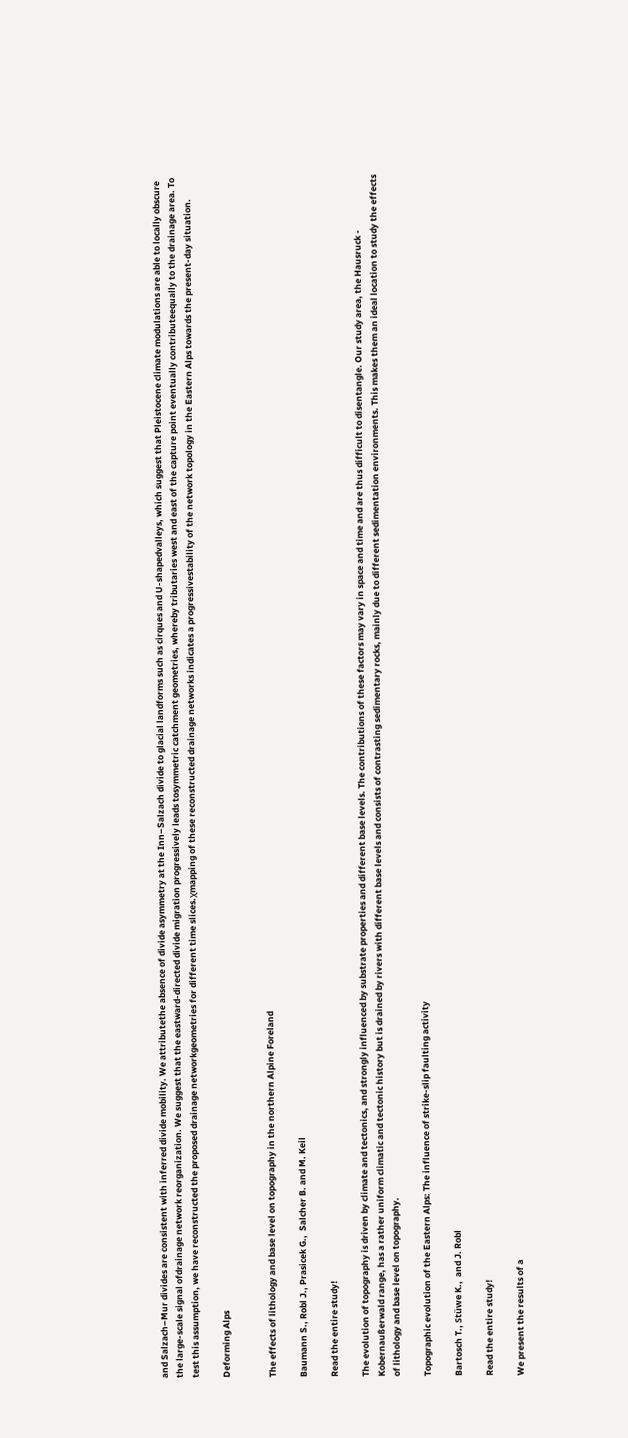and Salzach–Mur divides are consistent with inferred divide mobility. We attributethe absence of divide asymmetry at the Inn–Salzach divide to glacial landforms such as cirques and U-shapedvalleys, which suggest that Pleistocene climate modulations are able to locally obscure the large-scale signal ofdrainage network reorganization. We suggest that the eastward-directed divide migration progressively leads tosymmetric catchment geometries, whereby tributaries west and east of the capture point eventually contributeequally to the drainage area. To test this assumption, we have reconstructed the proposed drainage networkgeometries for different time slices.χmapping of these reconstructed drainage networks indicates a progressivestability of the network topology in the Eastern Alps towards the present-day situation.

Deforming Alps


The effects of lithology and base level on topography in the northern Alpine Foreland

Baumann S., Robl J., Prasicek G.,  Salcher B. and M. Keil

Read the entire study!

The evolution of topography is driven by climate and tectonics, and strongly influenced by substrate properties and different base levels. The contributions of these factors may vary in space and time and are thus difficult to disentangle. Our study area, the Hausruck - Kobernaußerwald range, has a rather uniform climatic and tectonic history but is drained by rivers with different base levels and consists of contrasting sedimentary rocks, mainly due to different sedimentation environments. This makes them an ideal location to study the effects of lithology and base level on topography.

Topographic evolution of the Eastern Alps: The influence of strike-slip faulting activity

Bartosch T., Stüwe K.,  and J. Robl

Read the entire study!

We present the results of a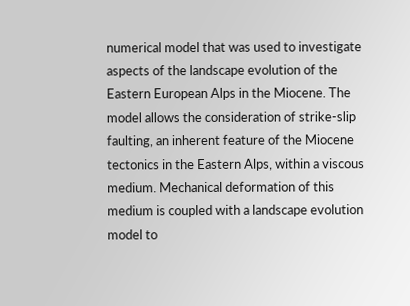numerical model that was used to investigate aspects of the landscape evolution of the Eastern European Alps in the Miocene. The model allows the consideration of strike-slip faulting, an inherent feature of the Miocene tectonics in the Eastern Alps, within a viscous medium. Mechanical deformation of this medium is coupled with a landscape evolution model to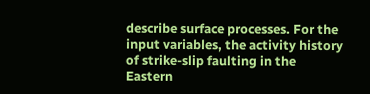describe surface processes. For the input variables, the activity history of strike-slip faulting in the Eastern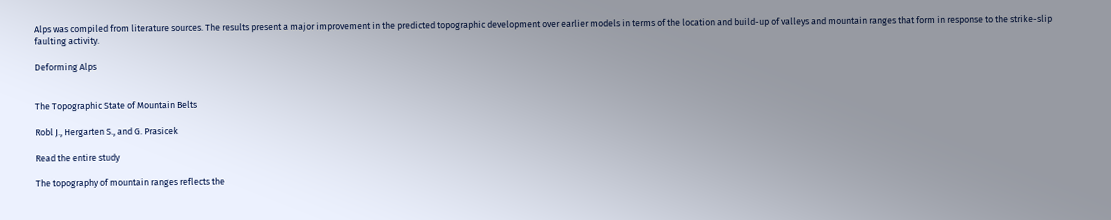Alps was compiled from literature sources. The results present a major improvement in the predicted topographic development over earlier models in terms of the location and build-up of valleys and mountain ranges that form in response to the strike-slip faulting activity.

Deforming Alps


The Topographic State of Mountain Belts

Robl J., Hergarten S., and G. Prasicek

Read the entire study

The topography of mountain ranges reflects the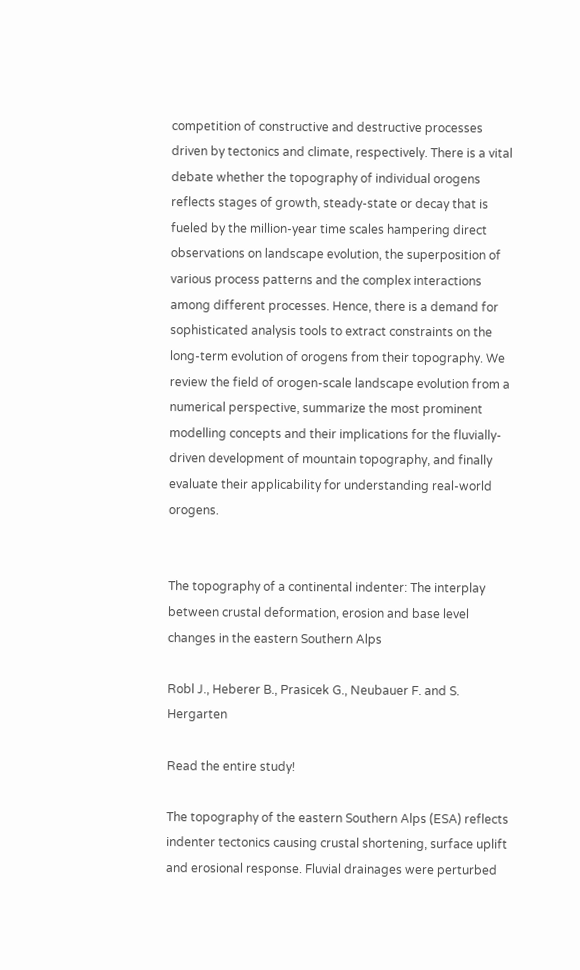competition of constructive and destructive processes driven by tectonics and climate, respectively. There is a vital debate whether the topography of individual orogens reflects stages of growth, steady-state or decay that is fueled by the million-year time scales hampering direct observations on landscape evolution, the superposition of various process patterns and the complex interactions among different processes. Hence, there is a demand for sophisticated analysis tools to extract constraints on the long-term evolution of orogens from their topography. We review the field of orogen-scale landscape evolution from a numerical perspective, summarize the most prominent modelling concepts and their implications for the fluvially-driven development of mountain topography, and finally evaluate their applicability for understanding real-world orogens.


The topography of a continental indenter: The interplay between crustal deformation, erosion and base level changes in the eastern Southern Alps

Robl J., Heberer B., Prasicek G., Neubauer F. and S. Hergarten

Read the entire study!

The topography of the eastern Southern Alps (ESA) reflects indenter tectonics causing crustal shortening, surface uplift and erosional response. Fluvial drainages were perturbed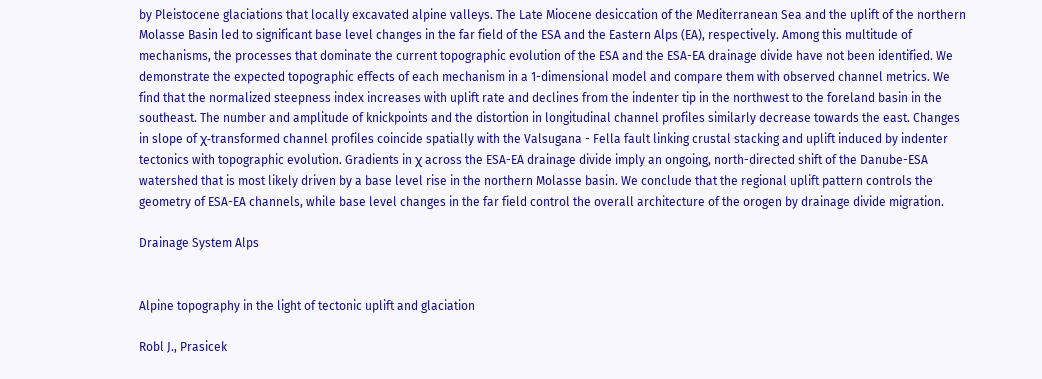by Pleistocene glaciations that locally excavated alpine valleys. The Late Miocene desiccation of the Mediterranean Sea and the uplift of the northern Molasse Basin led to significant base level changes in the far field of the ESA and the Eastern Alps (EA), respectively. Among this multitude of mechanisms, the processes that dominate the current topographic evolution of the ESA and the ESA-EA drainage divide have not been identified. We demonstrate the expected topographic effects of each mechanism in a 1-dimensional model and compare them with observed channel metrics. We find that the normalized steepness index increases with uplift rate and declines from the indenter tip in the northwest to the foreland basin in the southeast. The number and amplitude of knickpoints and the distortion in longitudinal channel profiles similarly decrease towards the east. Changes in slope of χ-transformed channel profiles coincide spatially with the Valsugana - Fella fault linking crustal stacking and uplift induced by indenter tectonics with topographic evolution. Gradients in χ across the ESA-EA drainage divide imply an ongoing, north-directed shift of the Danube-ESA watershed that is most likely driven by a base level rise in the northern Molasse basin. We conclude that the regional uplift pattern controls the geometry of ESA-EA channels, while base level changes in the far field control the overall architecture of the orogen by drainage divide migration.

Drainage System Alps


Alpine topography in the light of tectonic uplift and glaciation

Robl J., Prasicek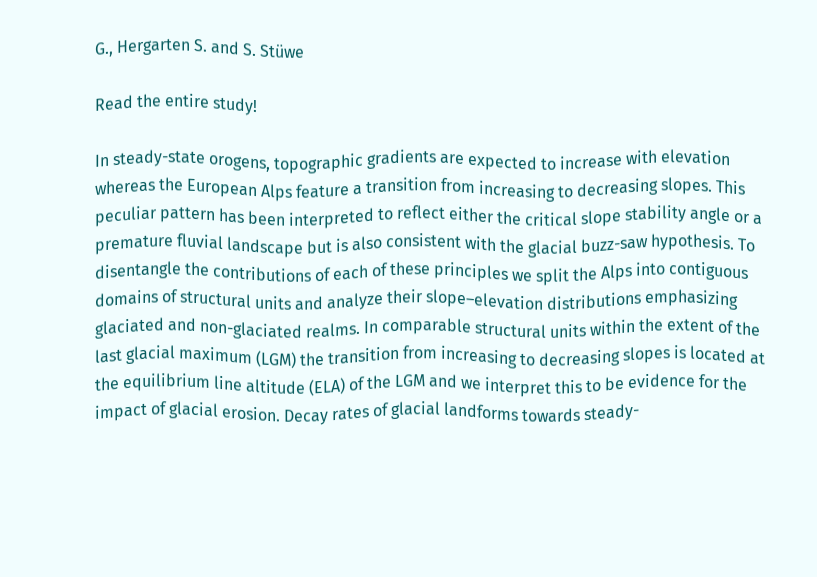G., Hergarten S. and S. Stüwe

Read the entire study!

In steady-state orogens, topographic gradients are expected to increase with elevation whereas the European Alps feature a transition from increasing to decreasing slopes. This peculiar pattern has been interpreted to reflect either the critical slope stability angle or a premature fluvial landscape but is also consistent with the glacial buzz-saw hypothesis. To disentangle the contributions of each of these principles we split the Alps into contiguous domains of structural units and analyze their slope–elevation distributions emphasizing glaciated and non-glaciated realms. In comparable structural units within the extent of the last glacial maximum (LGM) the transition from increasing to decreasing slopes is located at the equilibrium line altitude (ELA) of the LGM and we interpret this to be evidence for the impact of glacial erosion. Decay rates of glacial landforms towards steady-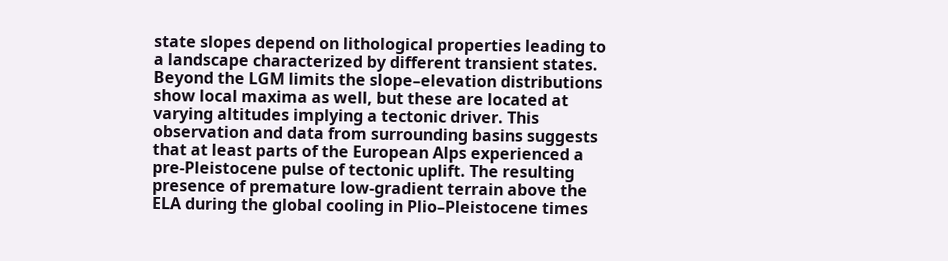state slopes depend on lithological properties leading to a landscape characterized by different transient states. Beyond the LGM limits the slope–elevation distributions show local maxima as well, but these are located at varying altitudes implying a tectonic driver. This observation and data from surrounding basins suggests that at least parts of the European Alps experienced a pre-Pleistocene pulse of tectonic uplift. The resulting presence of premature low-gradient terrain above the ELA during the global cooling in Plio–Pleistocene times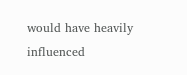would have heavily influenced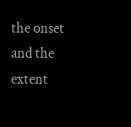the onset and the extent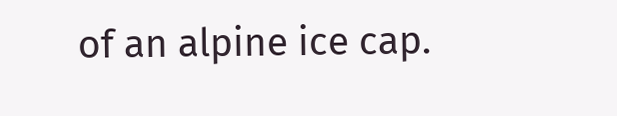of an alpine ice cap.